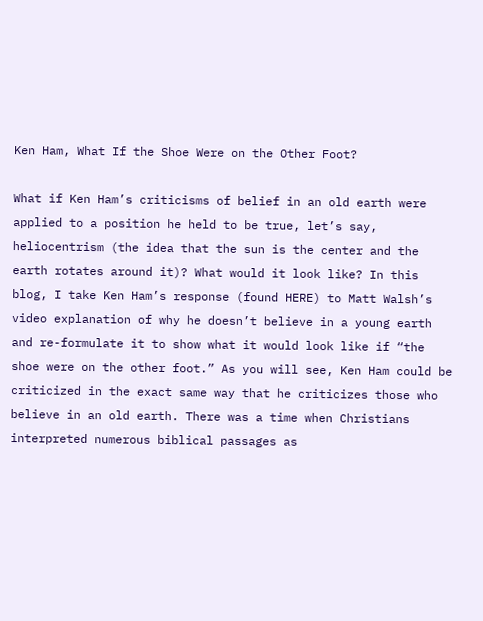Ken Ham, What If the Shoe Were on the Other Foot?

What if Ken Ham’s criticisms of belief in an old earth were applied to a position he held to be true, let’s say, heliocentrism (the idea that the sun is the center and the earth rotates around it)? What would it look like? In this blog, I take Ken Ham’s response (found HERE) to Matt Walsh’s video explanation of why he doesn’t believe in a young earth and re-formulate it to show what it would look like if “the shoe were on the other foot.” As you will see, Ken Ham could be criticized in the exact same way that he criticizes those who believe in an old earth. There was a time when Christians interpreted numerous biblical passages as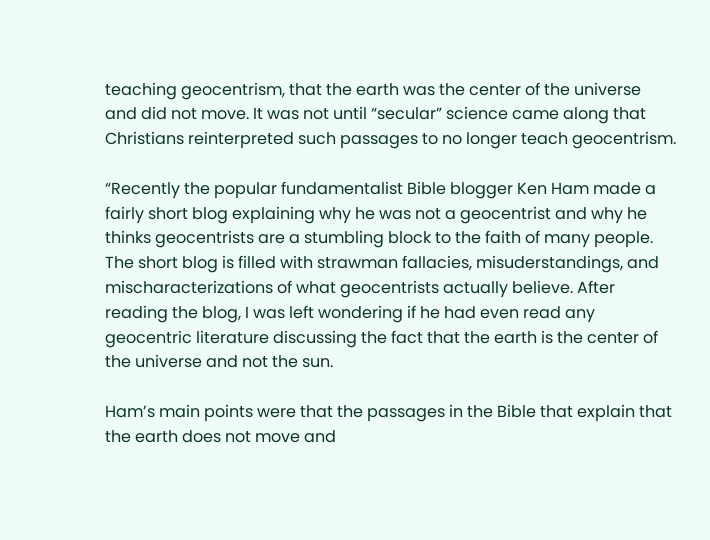teaching geocentrism, that the earth was the center of the universe and did not move. It was not until “secular” science came along that Christians reinterpreted such passages to no longer teach geocentrism.

“Recently the popular fundamentalist Bible blogger Ken Ham made a fairly short blog explaining why he was not a geocentrist and why he thinks geocentrists are a stumbling block to the faith of many people. The short blog is filled with strawman fallacies, misuderstandings, and mischaracterizations of what geocentrists actually believe. After reading the blog, I was left wondering if he had even read any geocentric literature discussing the fact that the earth is the center of the universe and not the sun.

Ham’s main points were that the passages in the Bible that explain that the earth does not move and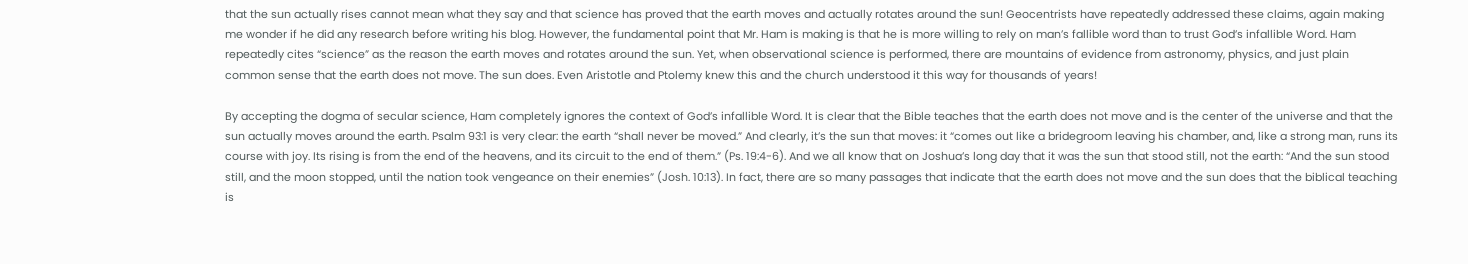that the sun actually rises cannot mean what they say and that science has proved that the earth moves and actually rotates around the sun! Geocentrists have repeatedly addressed these claims, again making me wonder if he did any research before writing his blog. However, the fundamental point that Mr. Ham is making is that he is more willing to rely on man’s fallible word than to trust God’s infallible Word. Ham repeatedly cites “science” as the reason the earth moves and rotates around the sun. Yet, when observational science is performed, there are mountains of evidence from astronomy, physics, and just plain common sense that the earth does not move. The sun does. Even Aristotle and Ptolemy knew this and the church understood it this way for thousands of years!

By accepting the dogma of secular science, Ham completely ignores the context of God’s infallible Word. It is clear that the Bible teaches that the earth does not move and is the center of the universe and that the sun actually moves around the earth. Psalm 93:1 is very clear: the earth “shall never be moved.” And clearly, it’s the sun that moves: it “comes out like a bridegroom leaving his chamber, and, like a strong man, runs its course with joy. Its rising is from the end of the heavens, and its circuit to the end of them.” (Ps. 19:4-6). And we all know that on Joshua’s long day that it was the sun that stood still, not the earth: “And the sun stood still, and the moon stopped, until the nation took vengeance on their enemies” (Josh. 10:13). In fact, there are so many passages that indicate that the earth does not move and the sun does that the biblical teaching is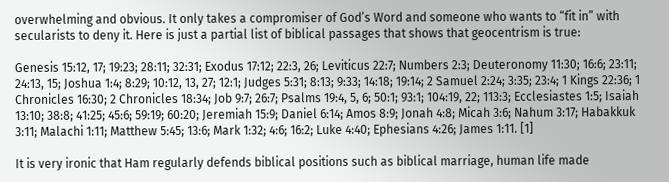overwhelming and obvious. It only takes a compromiser of God’s Word and someone who wants to “fit in” with secularists to deny it. Here is just a partial list of biblical passages that shows that geocentrism is true:

Genesis 15:12, 17; 19:23; 28:11; 32:31; Exodus 17:12; 22:3, 26; Leviticus 22:7; Numbers 2:3; Deuteronomy 11:30; 16:6; 23:11; 24:13, 15; Joshua 1:4; 8:29; 10:12, 13, 27; 12:1; Judges 5:31; 8:13; 9:33; 14:18; 19:14; 2 Samuel 2:24; 3:35; 23:4; 1 Kings 22:36; 1 Chronicles 16:30; 2 Chronicles 18:34; Job 9:7; 26:7; Psalms 19:4, 5, 6; 50:1; 93:1; 104:19, 22; 113:3; Ecclesiastes 1:5; Isaiah 13:10; 38:8; 41:25; 45:6; 59:19; 60:20; Jeremiah 15:9; Daniel 6:14; Amos 8:9; Jonah 4:8; Micah 3:6; Nahum 3:17; Habakkuk 3:11; Malachi 1:11; Matthew 5:45; 13:6; Mark 1:32; 4:6; 16:2; Luke 4:40; Ephesians 4:26; James 1:11. [1]

It is very ironic that Ham regularly defends biblical positions such as biblical marriage, human life made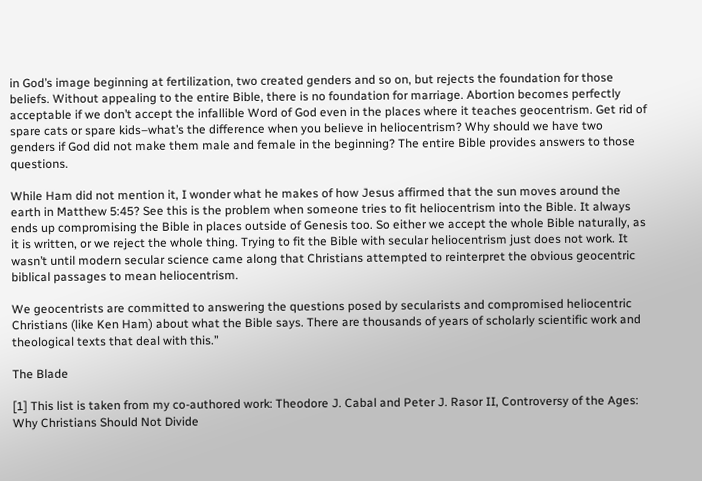in God’s image beginning at fertilization, two created genders and so on, but rejects the foundation for those beliefs. Without appealing to the entire Bible, there is no foundation for marriage. Abortion becomes perfectly acceptable if we don’t accept the infallible Word of God even in the places where it teaches geocentrism. Get rid of spare cats or spare kids–what’s the difference when you believe in heliocentrism? Why should we have two genders if God did not make them male and female in the beginning? The entire Bible provides answers to those questions.

While Ham did not mention it, I wonder what he makes of how Jesus affirmed that the sun moves around the earth in Matthew 5:45? See this is the problem when someone tries to fit heliocentrism into the Bible. It always ends up compromising the Bible in places outside of Genesis too. So either we accept the whole Bible naturally, as it is written, or we reject the whole thing. Trying to fit the Bible with secular heliocentrism just does not work. It wasn’t until modern secular science came along that Christians attempted to reinterpret the obvious geocentric biblical passages to mean heliocentrism.

We geocentrists are committed to answering the questions posed by secularists and compromised heliocentric Christians (like Ken Ham) about what the Bible says. There are thousands of years of scholarly scientific work and theological texts that deal with this.”

The Blade

[1] This list is taken from my co-authored work: Theodore J. Cabal and Peter J. Rasor II, Controversy of the Ages: Why Christians Should Not Divide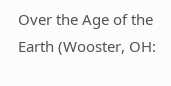Over the Age of the Earth (Wooster, OH: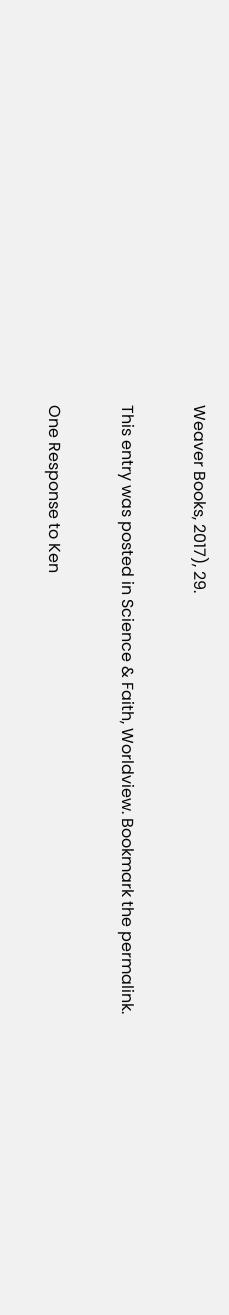Weaver Books, 2017), 29.

This entry was posted in Science & Faith, Worldview. Bookmark the permalink.

One Response to Ken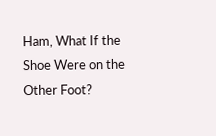Ham, What If the Shoe Were on the Other Foot?